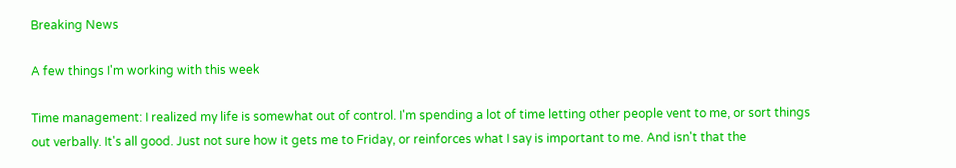Breaking News

A few things I'm working with this week

Time management: I realized my life is somewhat out of control. I'm spending a lot of time letting other people vent to me, or sort things out verbally. It's all good. Just not sure how it gets me to Friday, or reinforces what I say is important to me. And isn't that the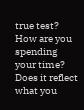true test? How are you spending your time? Does it reflect what you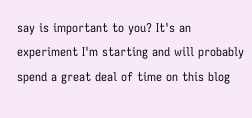say is important to you? It's an experiment I'm starting and will probably spend a great deal of time on this blog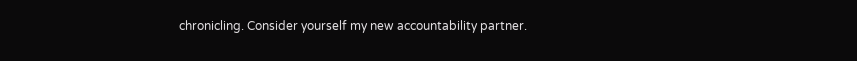chronicling. Consider yourself my new accountability partner.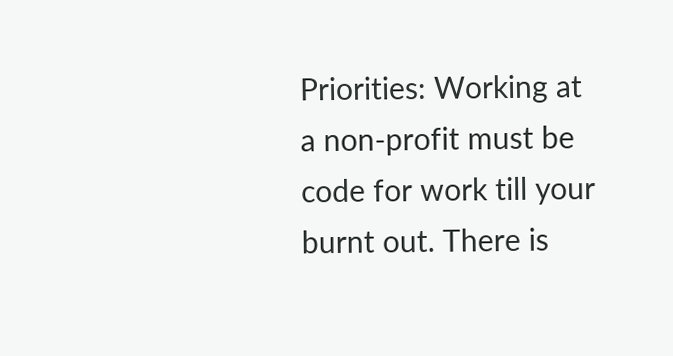Priorities: Working at a non-profit must be code for work till your burnt out. There is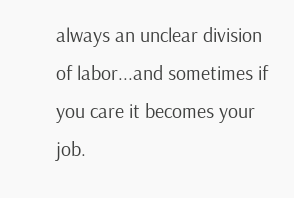always an unclear division of labor...and sometimes if you care it becomes your job.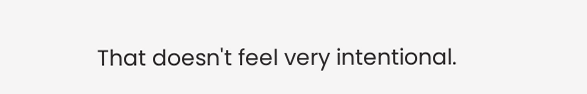That doesn't feel very intentional.